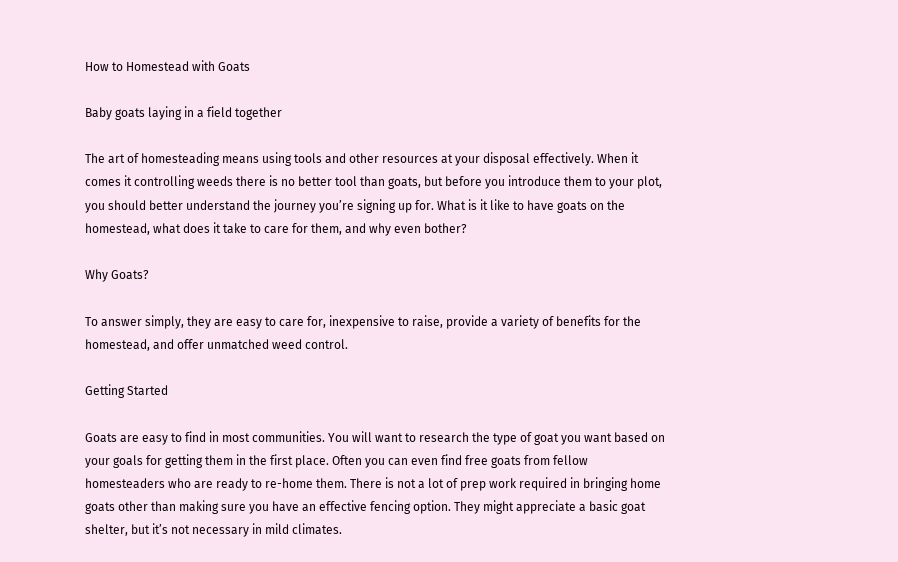How to Homestead with Goats

Baby goats laying in a field together

The art of homesteading means using tools and other resources at your disposal effectively. When it comes it controlling weeds there is no better tool than goats, but before you introduce them to your plot, you should better understand the journey you’re signing up for. What is it like to have goats on the homestead, what does it take to care for them, and why even bother?

Why Goats?

To answer simply, they are easy to care for, inexpensive to raise, provide a variety of benefits for the homestead, and offer unmatched weed control.

Getting Started

Goats are easy to find in most communities. You will want to research the type of goat you want based on your goals for getting them in the first place. Often you can even find free goats from fellow homesteaders who are ready to re-home them. There is not a lot of prep work required in bringing home goats other than making sure you have an effective fencing option. They might appreciate a basic goat shelter, but it’s not necessary in mild climates.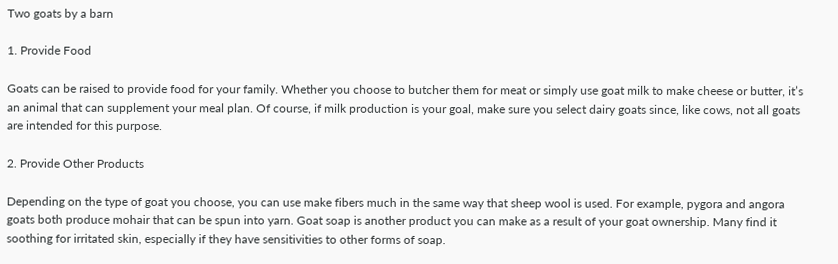Two goats by a barn

1. Provide Food

Goats can be raised to provide food for your family. Whether you choose to butcher them for meat or simply use goat milk to make cheese or butter, it’s an animal that can supplement your meal plan. Of course, if milk production is your goal, make sure you select dairy goats since, like cows, not all goats are intended for this purpose.

2. Provide Other Products

Depending on the type of goat you choose, you can use make fibers much in the same way that sheep wool is used. For example, pygora and angora goats both produce mohair that can be spun into yarn. Goat soap is another product you can make as a result of your goat ownership. Many find it soothing for irritated skin, especially if they have sensitivities to other forms of soap.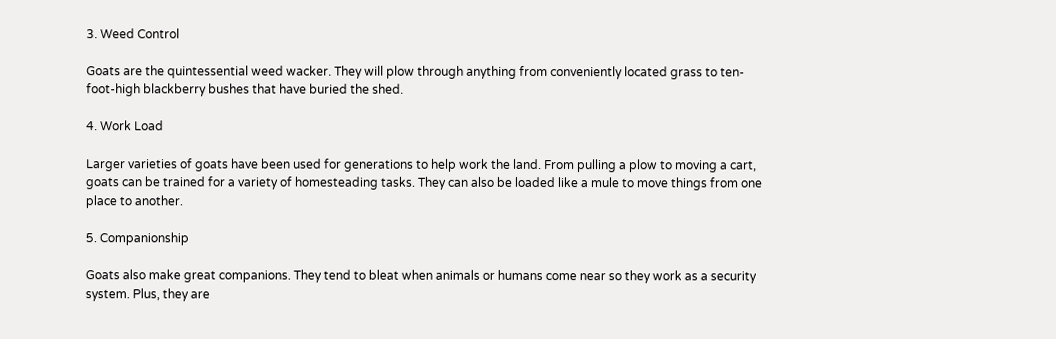3. Weed Control

Goats are the quintessential weed wacker. They will plow through anything from conveniently located grass to ten-foot-high blackberry bushes that have buried the shed.

4. Work Load

Larger varieties of goats have been used for generations to help work the land. From pulling a plow to moving a cart, goats can be trained for a variety of homesteading tasks. They can also be loaded like a mule to move things from one place to another.

5. Companionship

Goats also make great companions. They tend to bleat when animals or humans come near so they work as a security system. Plus, they are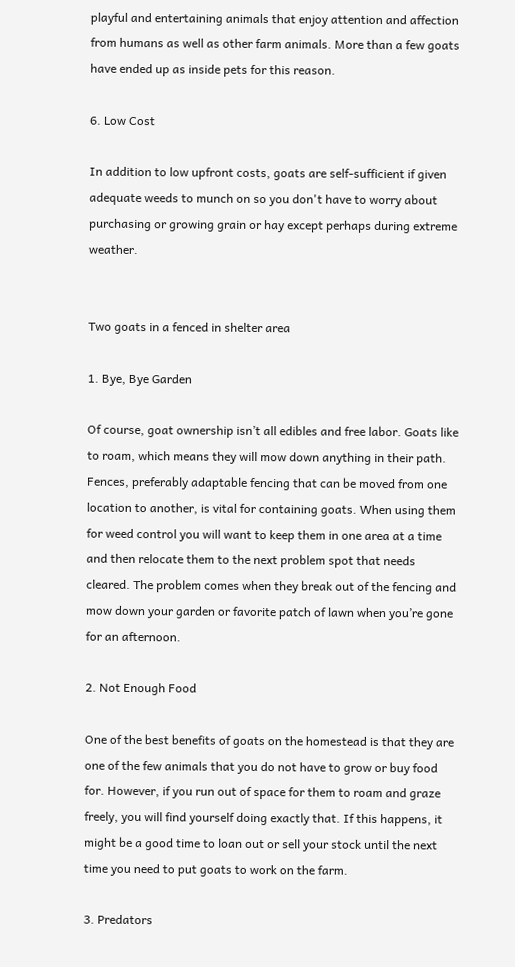playful and entertaining animals that enjoy attention and affection from humans as well as other farm animals. More than a few goats have ended up as inside pets for this reason.

6. Low Cost

In addition to low upfront costs, goats are self-sufficient if given adequate weeds to munch on so you don't have to worry about purchasing or growing grain or hay except perhaps during extreme weather.


Two goats in a fenced in shelter area

1. Bye, Bye Garden

Of course, goat ownership isn’t all edibles and free labor. Goats like to roam, which means they will mow down anything in their path. Fences, preferably adaptable fencing that can be moved from one location to another, is vital for containing goats. When using them for weed control you will want to keep them in one area at a time and then relocate them to the next problem spot that needs cleared. The problem comes when they break out of the fencing and mow down your garden or favorite patch of lawn when you’re gone for an afternoon.

2. Not Enough Food

One of the best benefits of goats on the homestead is that they are one of the few animals that you do not have to grow or buy food for. However, if you run out of space for them to roam and graze freely, you will find yourself doing exactly that. If this happens, it might be a good time to loan out or sell your stock until the next time you need to put goats to work on the farm.

3. Predators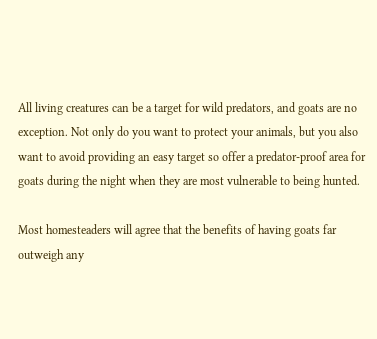All living creatures can be a target for wild predators, and goats are no exception. Not only do you want to protect your animals, but you also want to avoid providing an easy target so offer a predator-proof area for goats during the night when they are most vulnerable to being hunted.

Most homesteaders will agree that the benefits of having goats far outweigh any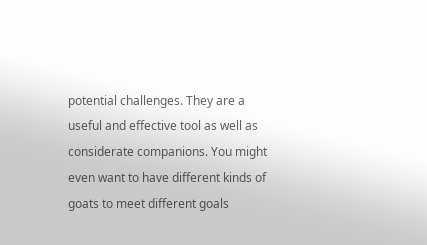potential challenges. They are a useful and effective tool as well as considerate companions. You might even want to have different kinds of goats to meet different goals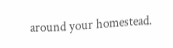around your homestead.